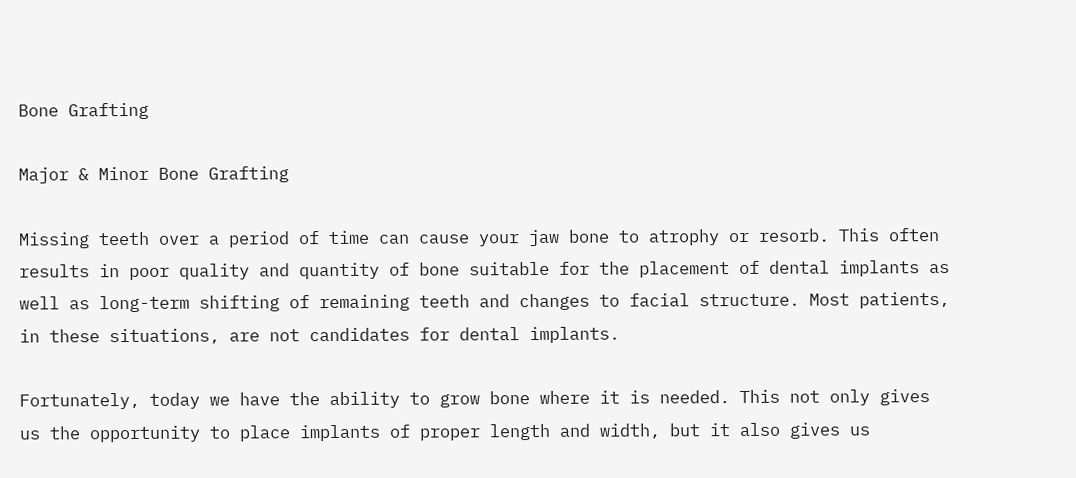Bone Grafting

Major & Minor Bone Grafting

Missing teeth over a period of time can cause your jaw bone to atrophy or resorb. This often results in poor quality and quantity of bone suitable for the placement of dental implants as well as long-term shifting of remaining teeth and changes to facial structure. Most patients, in these situations, are not candidates for dental implants.

Fortunately, today we have the ability to grow bone where it is needed. This not only gives us the opportunity to place implants of proper length and width, but it also gives us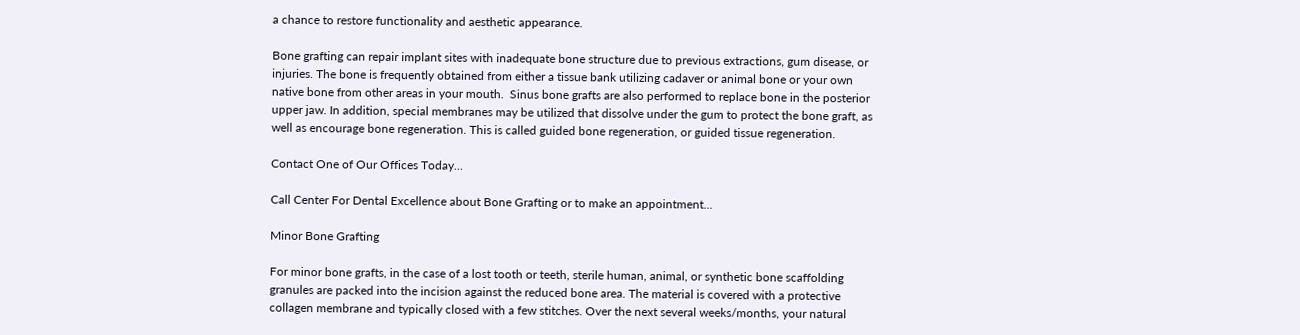a chance to restore functionality and aesthetic appearance.

Bone grafting can repair implant sites with inadequate bone structure due to previous extractions, gum disease, or injuries. The bone is frequently obtained from either a tissue bank utilizing cadaver or animal bone or your own native bone from other areas in your mouth.  Sinus bone grafts are also performed to replace bone in the posterior upper jaw. In addition, special membranes may be utilized that dissolve under the gum to protect the bone graft, as well as encourage bone regeneration. This is called guided bone regeneration, or guided tissue regeneration.

Contact One of Our Offices Today...

Call Center For Dental Excellence about Bone Grafting or to make an appointment...

Minor Bone Grafting

For minor bone grafts, in the case of a lost tooth or teeth, sterile human, animal, or synthetic bone scaffolding granules are packed into the incision against the reduced bone area. The material is covered with a protective collagen membrane and typically closed with a few stitches. Over the next several weeks/months, your natural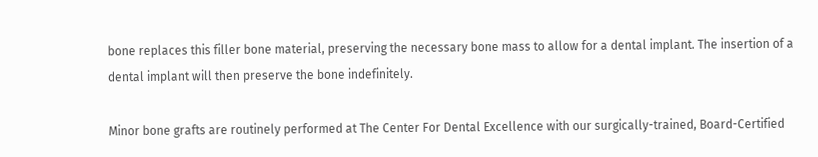bone replaces this filler bone material, preserving the necessary bone mass to allow for a dental implant. The insertion of a dental implant will then preserve the bone indefinitely.

Minor bone grafts are routinely performed at The Center For Dental Excellence with our surgically-trained, Board-Certified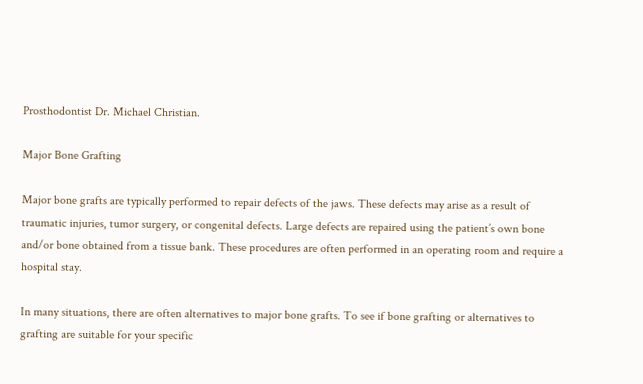Prosthodontist Dr. Michael Christian.

Major Bone Grafting

Major bone grafts are typically performed to repair defects of the jaws. These defects may arise as a result of traumatic injuries, tumor surgery, or congenital defects. Large defects are repaired using the patient’s own bone and/or bone obtained from a tissue bank. These procedures are often performed in an operating room and require a hospital stay.

In many situations, there are often alternatives to major bone grafts. To see if bone grafting or alternatives to grafting are suitable for your specific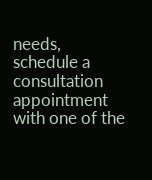needs, schedule a consultation appointment with one of the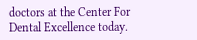doctors at the Center For Dental Excellence today.